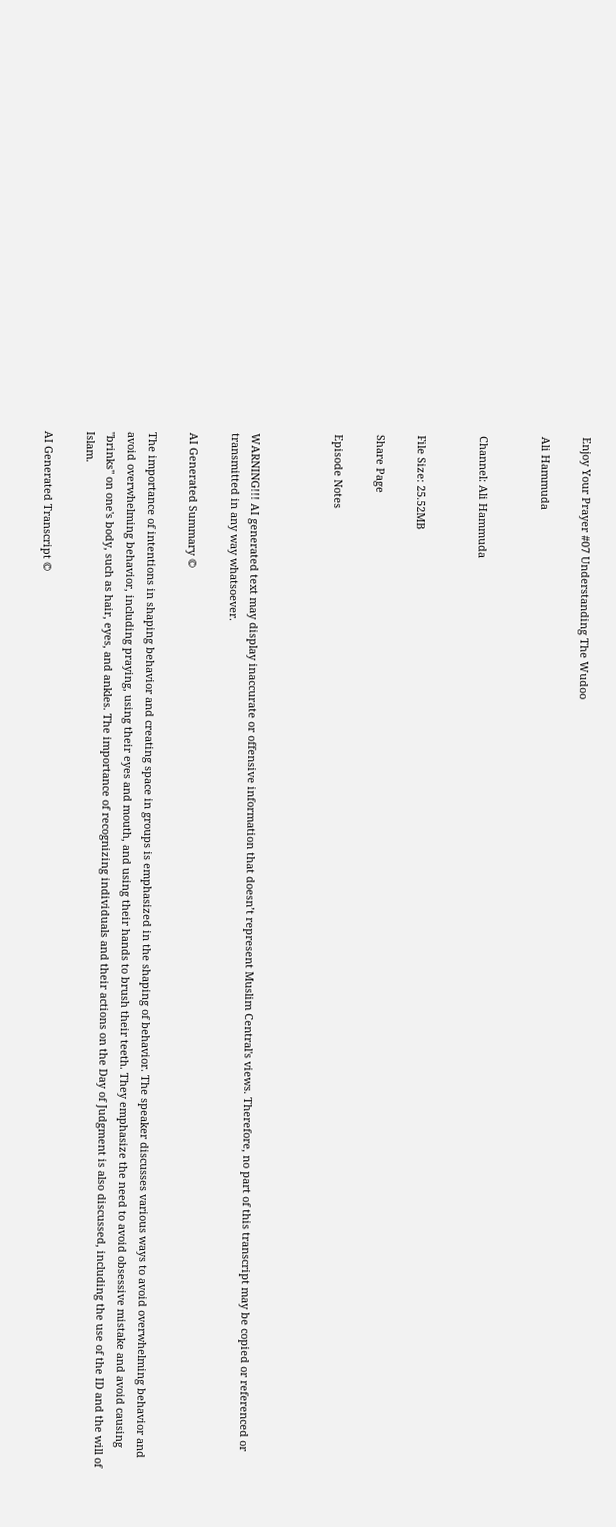Enjoy Your Prayer #07 Understanding The Wudoo

Ali Hammuda


Channel: Ali Hammuda


File Size: 25.52MB

Share Page

Episode Notes



WARNING!!! AI generated text may display inaccurate or offensive information that doesn’t represent Muslim Central's views. Therefore, no part of this transcript may be copied or referenced or transmitted in any way whatsoever.

AI Generated Summary ©

The importance of intentions in shaping behavior and creating space in groups is emphasized in the shaping of behavior. The speaker discusses various ways to avoid overwhelming behavior and avoid overwhelming behavior, including praying, using their eyes and mouth, and using their hands to brush their teeth. They emphasize the need to avoid obsessive mistake and avoid causing "brinks" on one's body, such as hair, eyes, and ankles. The importance of recognizing individuals and their actions on the Day of Judgment is also discussed, including the use of the ID and the will of Islam.

AI Generated Transcript ©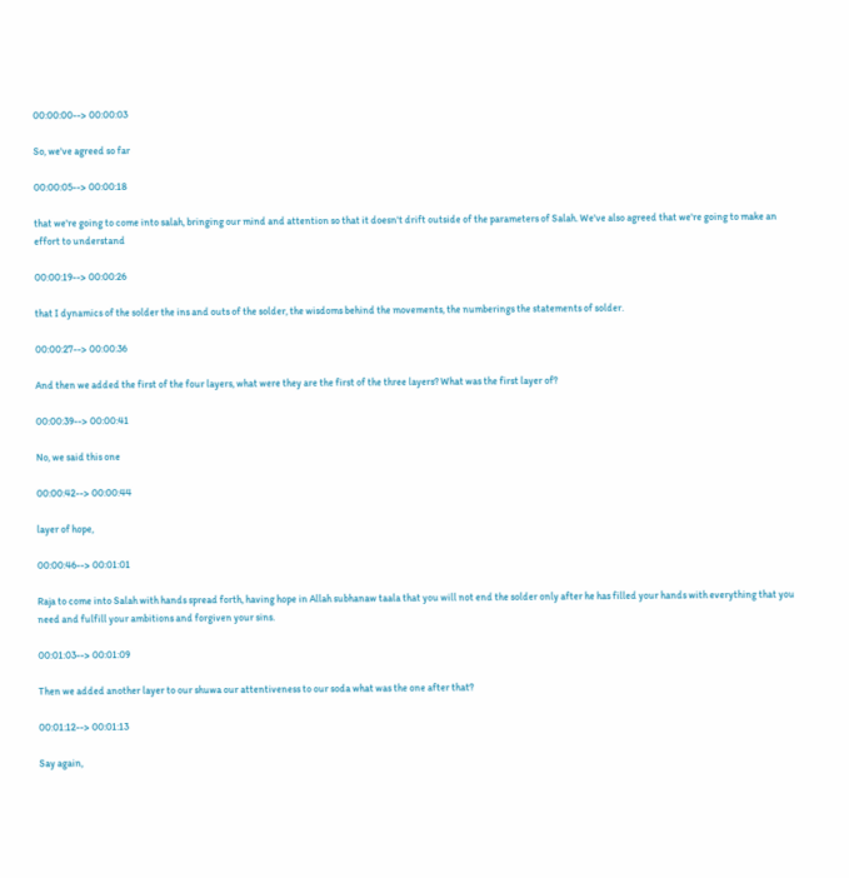00:00:00--> 00:00:03

So, we've agreed so far

00:00:05--> 00:00:18

that we're going to come into salah, bringing our mind and attention so that it doesn't drift outside of the parameters of Salah. We've also agreed that we're going to make an effort to understand

00:00:19--> 00:00:26

that I dynamics of the solder the ins and outs of the solder, the wisdoms behind the movements, the numberings the statements of solder.

00:00:27--> 00:00:36

And then we added the first of the four layers, what were they are the first of the three layers? What was the first layer of?

00:00:39--> 00:00:41

No, we said this one

00:00:42--> 00:00:44

layer of hope,

00:00:46--> 00:01:01

Raja to come into Salah with hands spread forth, having hope in Allah subhanaw taala that you will not end the solder only after he has filled your hands with everything that you need and fulfill your ambitions and forgiven your sins.

00:01:03--> 00:01:09

Then we added another layer to our shuwa our attentiveness to our soda what was the one after that?

00:01:12--> 00:01:13

Say again,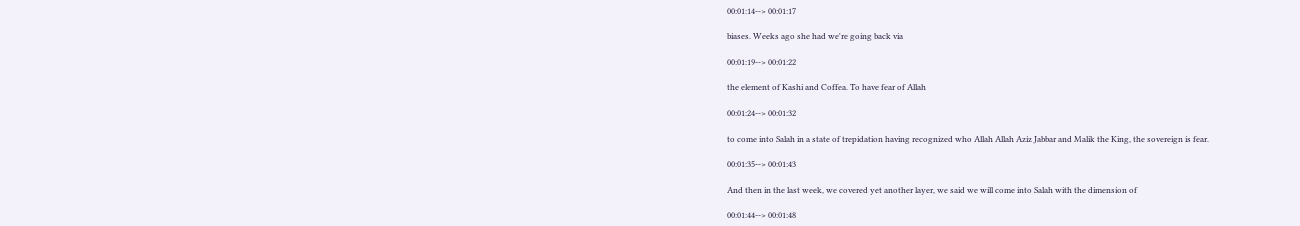00:01:14--> 00:01:17

biases. Weeks ago she had we're going back via

00:01:19--> 00:01:22

the element of Kashi and Coffea. To have fear of Allah

00:01:24--> 00:01:32

to come into Salah in a state of trepidation having recognized who Allah Allah Aziz Jabbar and Malik the King, the sovereign is fear.

00:01:35--> 00:01:43

And then in the last week, we covered yet another layer, we said we will come into Salah with the dimension of

00:01:44--> 00:01:48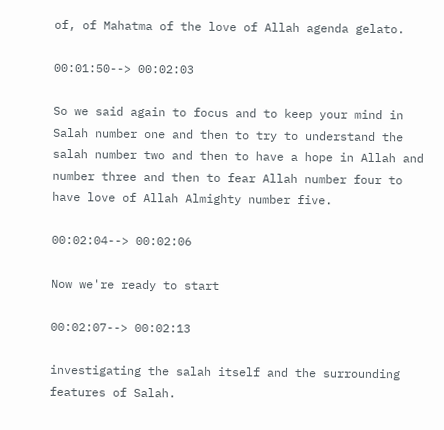of, of Mahatma of the love of Allah agenda gelato.

00:01:50--> 00:02:03

So we said again to focus and to keep your mind in Salah number one and then to try to understand the salah number two and then to have a hope in Allah and number three and then to fear Allah number four to have love of Allah Almighty number five.

00:02:04--> 00:02:06

Now we're ready to start

00:02:07--> 00:02:13

investigating the salah itself and the surrounding features of Salah.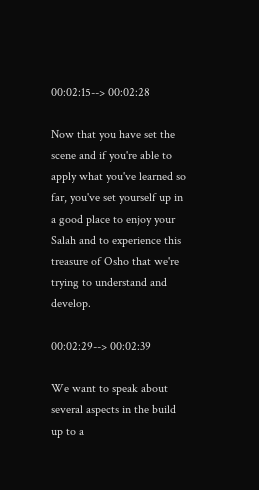00:02:15--> 00:02:28

Now that you have set the scene and if you're able to apply what you've learned so far, you've set yourself up in a good place to enjoy your Salah and to experience this treasure of Osho that we're trying to understand and develop.

00:02:29--> 00:02:39

We want to speak about several aspects in the build up to a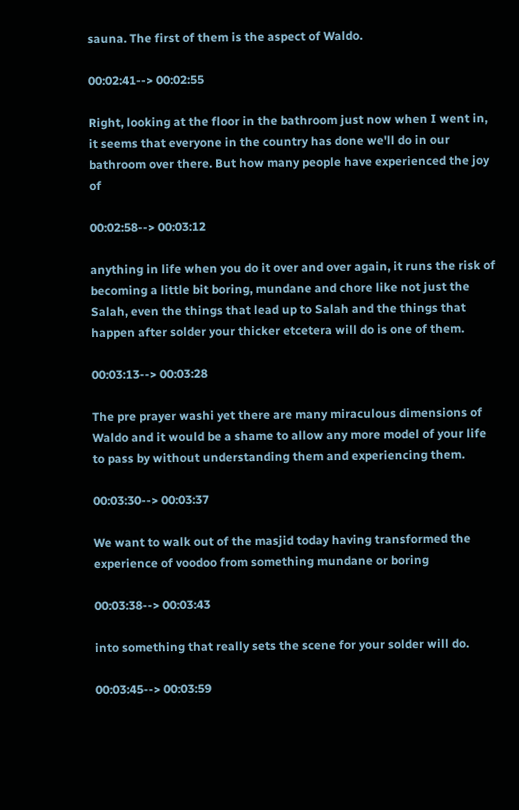sauna. The first of them is the aspect of Waldo.

00:02:41--> 00:02:55

Right, looking at the floor in the bathroom just now when I went in, it seems that everyone in the country has done we'll do in our bathroom over there. But how many people have experienced the joy of

00:02:58--> 00:03:12

anything in life when you do it over and over again, it runs the risk of becoming a little bit boring, mundane and chore like not just the Salah, even the things that lead up to Salah and the things that happen after solder your thicker etcetera will do is one of them.

00:03:13--> 00:03:28

The pre prayer washi yet there are many miraculous dimensions of Waldo and it would be a shame to allow any more model of your life to pass by without understanding them and experiencing them.

00:03:30--> 00:03:37

We want to walk out of the masjid today having transformed the experience of voodoo from something mundane or boring

00:03:38--> 00:03:43

into something that really sets the scene for your solder will do.

00:03:45--> 00:03:59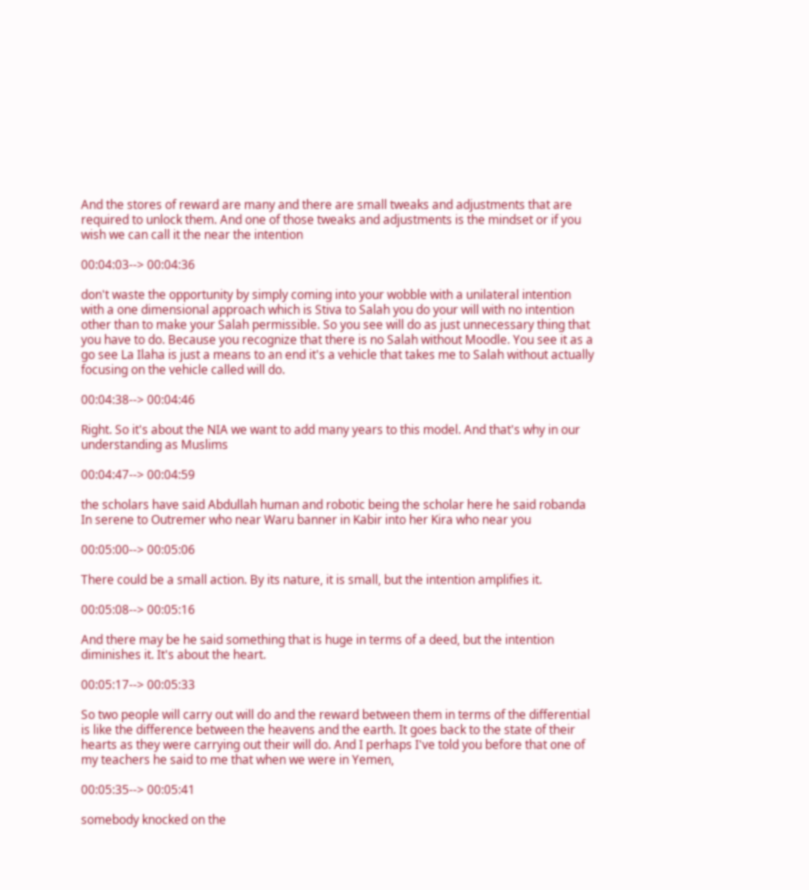And the stores of reward are many and there are small tweaks and adjustments that are required to unlock them. And one of those tweaks and adjustments is the mindset or if you wish we can call it the near the intention

00:04:03--> 00:04:36

don't waste the opportunity by simply coming into your wobble with a unilateral intention with a one dimensional approach which is Stiva to Salah you do your will with no intention other than to make your Salah permissible. So you see will do as just unnecessary thing that you have to do. Because you recognize that there is no Salah without Moodle. You see it as a go see La Ilaha is just a means to an end it's a vehicle that takes me to Salah without actually focusing on the vehicle called will do.

00:04:38--> 00:04:46

Right. So it's about the NIA we want to add many years to this model. And that's why in our understanding as Muslims

00:04:47--> 00:04:59

the scholars have said Abdullah human and robotic being the scholar here he said robanda In serene to Outremer who near Waru banner in Kabir into her Kira who near you

00:05:00--> 00:05:06

There could be a small action. By its nature, it is small, but the intention amplifies it.

00:05:08--> 00:05:16

And there may be he said something that is huge in terms of a deed, but the intention diminishes it. It's about the heart.

00:05:17--> 00:05:33

So two people will carry out will do and the reward between them in terms of the differential is like the difference between the heavens and the earth. It goes back to the state of their hearts as they were carrying out their will do. And I perhaps I've told you before that one of my teachers he said to me that when we were in Yemen,

00:05:35--> 00:05:41

somebody knocked on the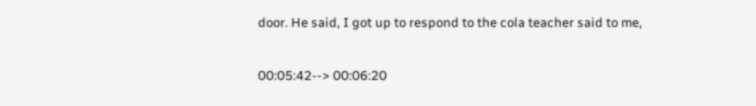door. He said, I got up to respond to the cola teacher said to me,

00:05:42--> 00:06:20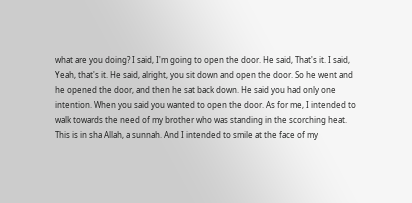what are you doing? I said, I'm going to open the door. He said, That's it. I said, Yeah, that's it. He said, alright, you sit down and open the door. So he went and he opened the door, and then he sat back down. He said you had only one intention. When you said you wanted to open the door. As for me, I intended to walk towards the need of my brother who was standing in the scorching heat. This is in sha Allah, a sunnah. And I intended to smile at the face of my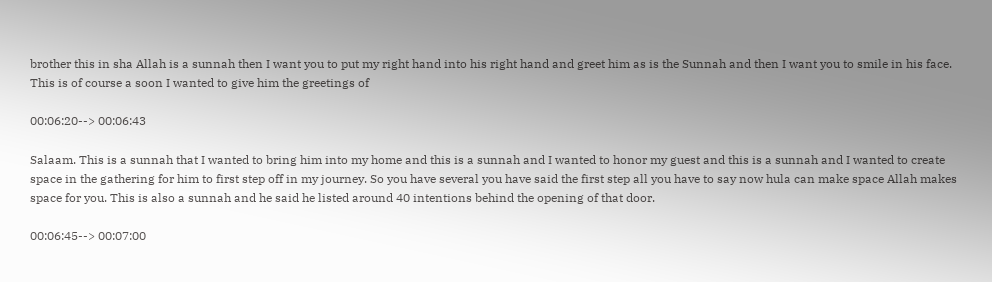brother this in sha Allah is a sunnah then I want you to put my right hand into his right hand and greet him as is the Sunnah and then I want you to smile in his face. This is of course a soon I wanted to give him the greetings of

00:06:20--> 00:06:43

Salaam. This is a sunnah that I wanted to bring him into my home and this is a sunnah and I wanted to honor my guest and this is a sunnah and I wanted to create space in the gathering for him to first step off in my journey. So you have several you have said the first step all you have to say now hula can make space Allah makes space for you. This is also a sunnah and he said he listed around 40 intentions behind the opening of that door.

00:06:45--> 00:07:00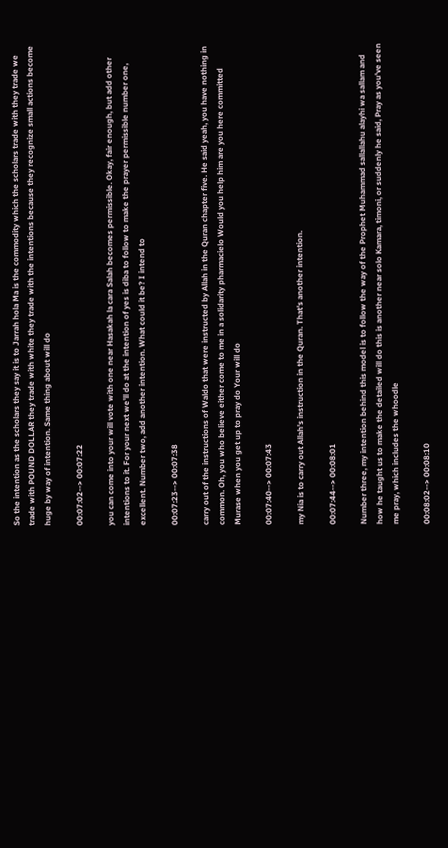So the intention as the scholars they say it is to Jarrah hola Ma is the commodity which the scholars trade with they trade we trade with POUND DOLLAR they trade with white they trade with the intentions because they recognize small actions become huge by way of intention. Same thing about will do

00:07:02--> 00:07:22

you can come into your will vote with one near Hasakah la cara Salah becomes permissible. Okay, fair enough, but add other intentions to it. For your next we'll do at the intention of yes is diba to follow to make the prayer permissible number one, excellent. Number two, add another intention. What could it be? I intend to

00:07:23--> 00:07:38

carry out of the instructions of Waldo that were instructed by Allah in the Quran chapter five. He said yeah, you have nothing in common. Oh, you who believe either come to me in a solidarity pharmacielo Would you help him are you here committed Murase when you get up to pray do Your will do

00:07:40--> 00:07:43

my Nia is to carry out Allah's instruction in the Quran. That's another intention.

00:07:44--> 00:08:01

Number three, my intention behind this model is to follow the way of the Prophet Muhammad sallallahu alayhi wa sallam and how he taught us to make the detailed will do this is another near solo Kamara, timoni, or suddenly he said, Pray as you've seen me pray, which includes the whoodle

00:08:02--> 00:08:10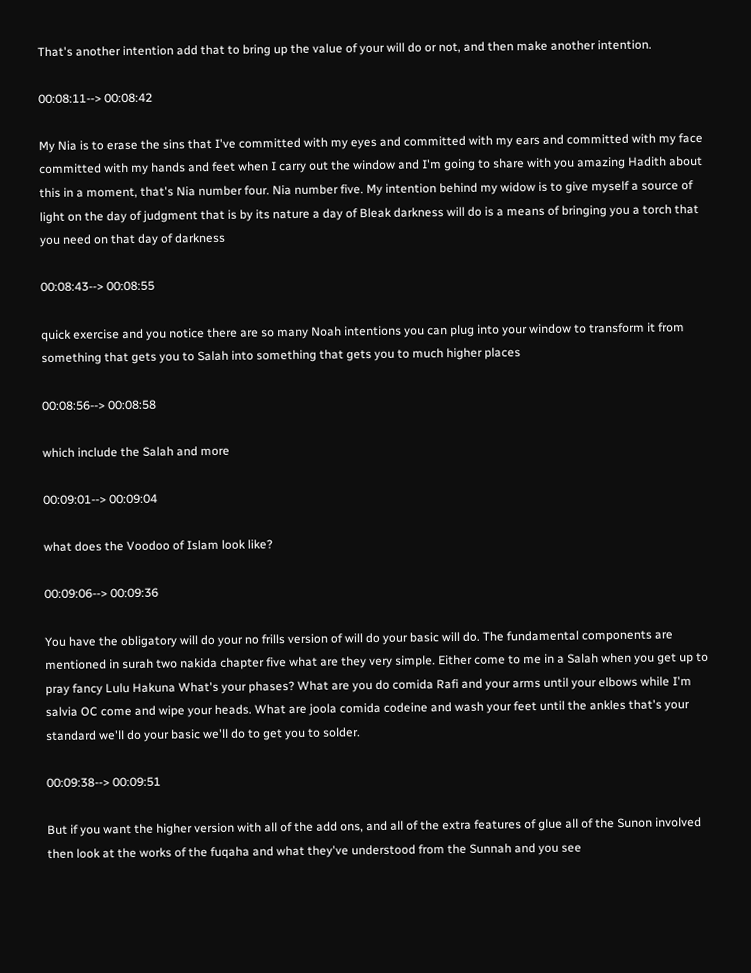That's another intention add that to bring up the value of your will do or not, and then make another intention.

00:08:11--> 00:08:42

My Nia is to erase the sins that I've committed with my eyes and committed with my ears and committed with my face committed with my hands and feet when I carry out the window and I'm going to share with you amazing Hadith about this in a moment, that's Nia number four. Nia number five. My intention behind my widow is to give myself a source of light on the day of judgment that is by its nature a day of Bleak darkness will do is a means of bringing you a torch that you need on that day of darkness

00:08:43--> 00:08:55

quick exercise and you notice there are so many Noah intentions you can plug into your window to transform it from something that gets you to Salah into something that gets you to much higher places

00:08:56--> 00:08:58

which include the Salah and more

00:09:01--> 00:09:04

what does the Voodoo of Islam look like?

00:09:06--> 00:09:36

You have the obligatory will do your no frills version of will do your basic will do. The fundamental components are mentioned in surah two nakida chapter five what are they very simple. Either come to me in a Salah when you get up to pray fancy Lulu Hakuna What's your phases? What are you do comida Rafi and your arms until your elbows while I'm salvia OC come and wipe your heads. What are joola comida codeine and wash your feet until the ankles that's your standard we'll do your basic we'll do to get you to solder.

00:09:38--> 00:09:51

But if you want the higher version with all of the add ons, and all of the extra features of glue all of the Sunon involved then look at the works of the fuqaha and what they've understood from the Sunnah and you see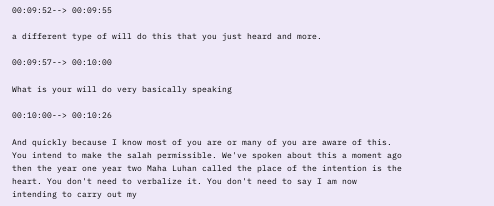00:09:52--> 00:09:55

a different type of will do this that you just heard and more.

00:09:57--> 00:10:00

What is your will do very basically speaking

00:10:00--> 00:10:26

And quickly because I know most of you are or many of you are aware of this. You intend to make the salah permissible. We've spoken about this a moment ago then the year one year two Maha Luhan called the place of the intention is the heart. You don't need to verbalize it. You don't need to say I am now intending to carry out my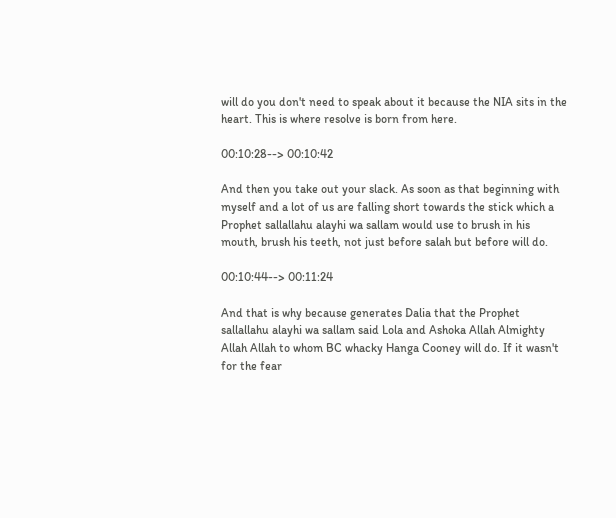will do you don't need to speak about it because the NIA sits in the heart. This is where resolve is born from here.

00:10:28--> 00:10:42

And then you take out your slack. As soon as that beginning with myself and a lot of us are falling short towards the stick which a Prophet sallallahu alayhi wa sallam would use to brush in his mouth, brush his teeth, not just before salah but before will do.

00:10:44--> 00:11:24

And that is why because generates Dalia that the Prophet sallallahu alayhi wa sallam said Lola and Ashoka Allah Almighty Allah Allah to whom BC whacky Hanga Cooney will do. If it wasn't for the fear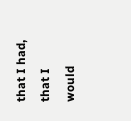that I had, that I would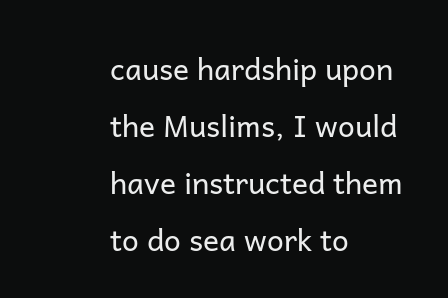cause hardship upon the Muslims, I would have instructed them to do sea work to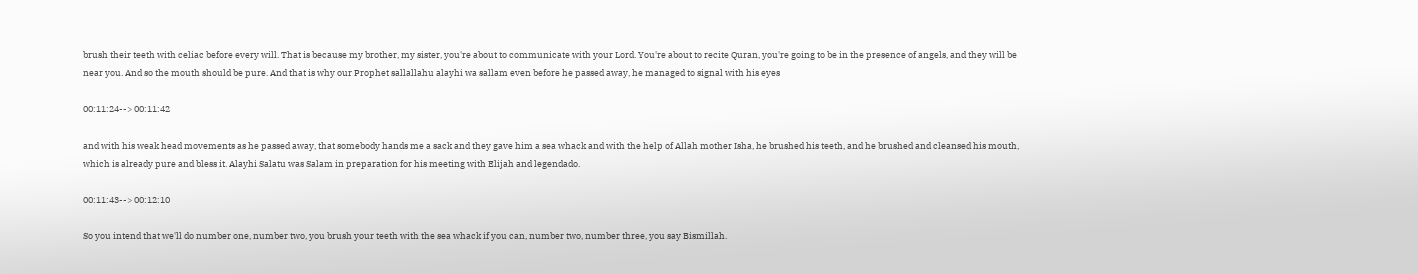brush their teeth with celiac before every will. That is because my brother, my sister, you're about to communicate with your Lord. You're about to recite Quran, you're going to be in the presence of angels, and they will be near you. And so the mouth should be pure. And that is why our Prophet sallallahu alayhi wa sallam even before he passed away, he managed to signal with his eyes

00:11:24--> 00:11:42

and with his weak head movements as he passed away, that somebody hands me a sack and they gave him a sea whack and with the help of Allah mother Isha, he brushed his teeth, and he brushed and cleansed his mouth, which is already pure and bless it. Alayhi Salatu was Salam in preparation for his meeting with Elijah and legendado.

00:11:43--> 00:12:10

So you intend that we'll do number one, number two, you brush your teeth with the sea whack if you can, number two, number three, you say Bismillah.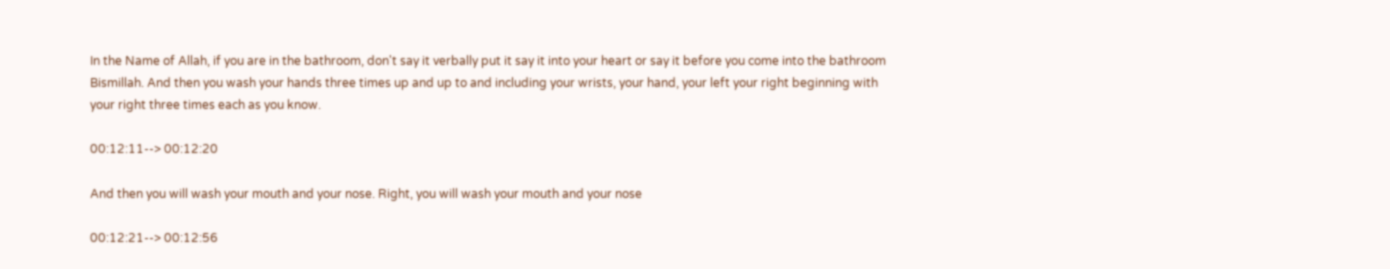In the Name of Allah, if you are in the bathroom, don't say it verbally put it say it into your heart or say it before you come into the bathroom Bismillah. And then you wash your hands three times up and up to and including your wrists, your hand, your left your right beginning with your right three times each as you know.

00:12:11--> 00:12:20

And then you will wash your mouth and your nose. Right, you will wash your mouth and your nose

00:12:21--> 00:12:56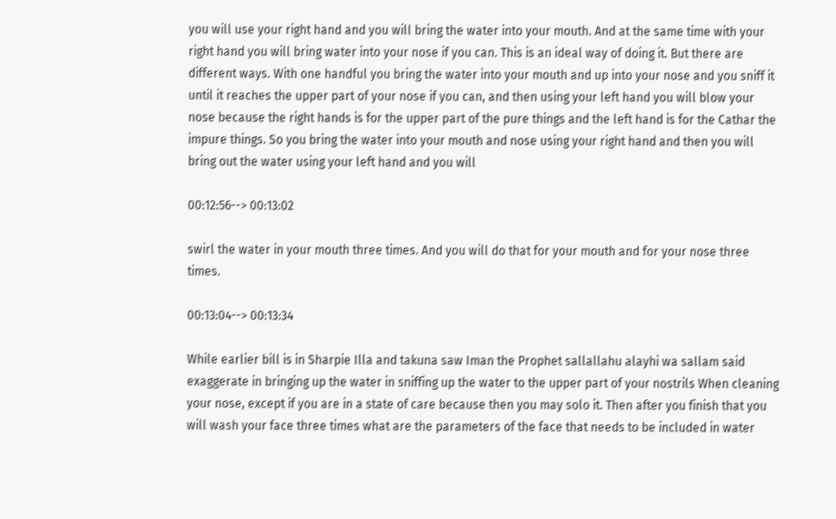you will use your right hand and you will bring the water into your mouth. And at the same time with your right hand you will bring water into your nose if you can. This is an ideal way of doing it. But there are different ways. With one handful you bring the water into your mouth and up into your nose and you sniff it until it reaches the upper part of your nose if you can, and then using your left hand you will blow your nose because the right hands is for the upper part of the pure things and the left hand is for the Cathar the impure things. So you bring the water into your mouth and nose using your right hand and then you will bring out the water using your left hand and you will

00:12:56--> 00:13:02

swirl the water in your mouth three times. And you will do that for your mouth and for your nose three times.

00:13:04--> 00:13:34

While earlier bill is in Sharpie Illa and takuna saw Iman the Prophet sallallahu alayhi wa sallam said exaggerate in bringing up the water in sniffing up the water to the upper part of your nostrils When cleaning your nose, except if you are in a state of care because then you may solo it. Then after you finish that you will wash your face three times what are the parameters of the face that needs to be included in water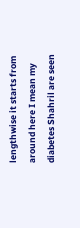lengthwise it starts from around here I mean my diabetes Shahril are seen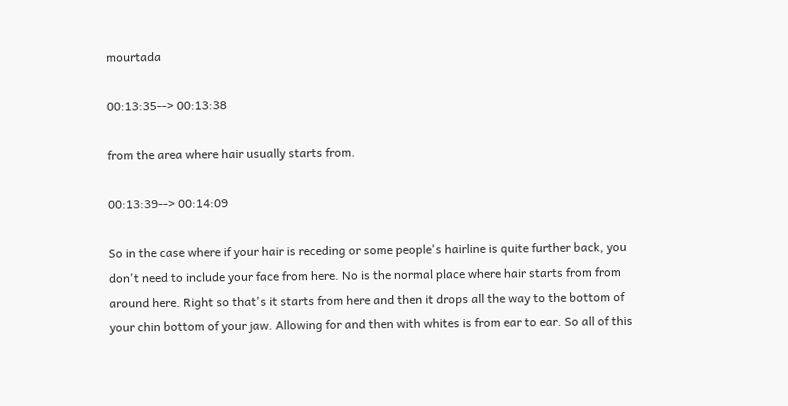mourtada

00:13:35--> 00:13:38

from the area where hair usually starts from.

00:13:39--> 00:14:09

So in the case where if your hair is receding or some people's hairline is quite further back, you don't need to include your face from here. No is the normal place where hair starts from from around here. Right so that's it starts from here and then it drops all the way to the bottom of your chin bottom of your jaw. Allowing for and then with whites is from ear to ear. So all of this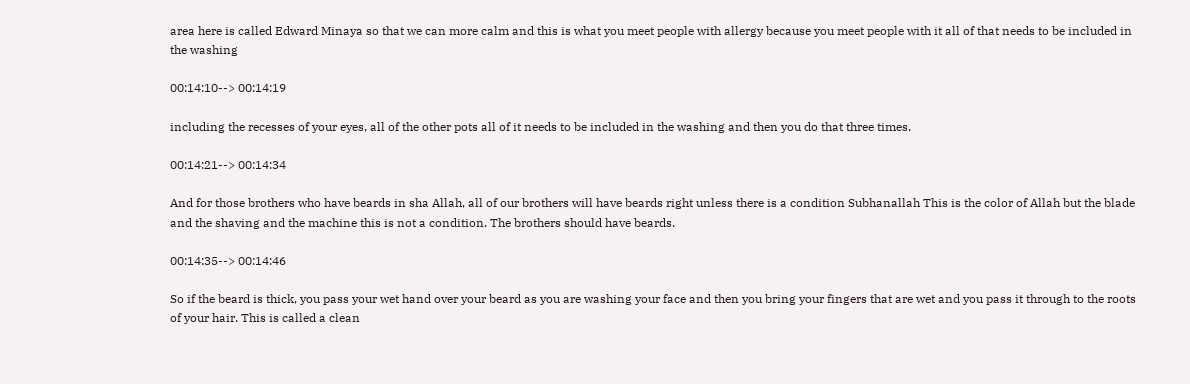area here is called Edward Minaya so that we can more calm and this is what you meet people with allergy because you meet people with it all of that needs to be included in the washing

00:14:10--> 00:14:19

including the recesses of your eyes, all of the other pots all of it needs to be included in the washing and then you do that three times.

00:14:21--> 00:14:34

And for those brothers who have beards in sha Allah, all of our brothers will have beards right unless there is a condition Subhanallah This is the color of Allah but the blade and the shaving and the machine this is not a condition. The brothers should have beards.

00:14:35--> 00:14:46

So if the beard is thick, you pass your wet hand over your beard as you are washing your face and then you bring your fingers that are wet and you pass it through to the roots of your hair. This is called a clean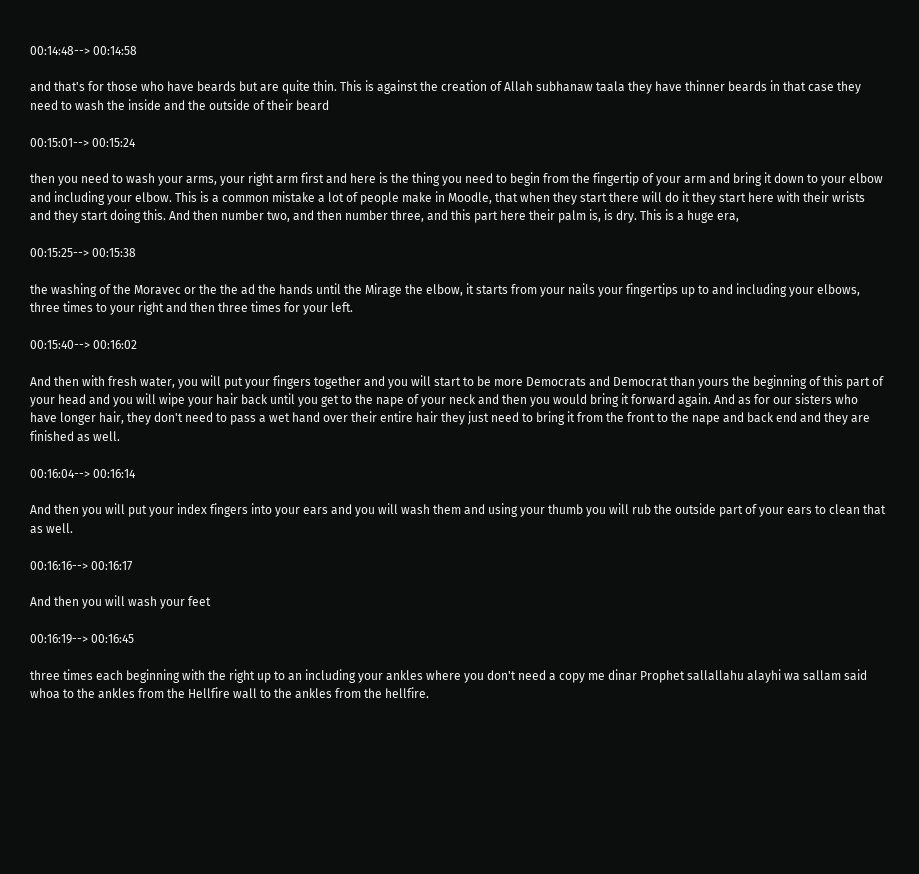00:14:48--> 00:14:58

and that's for those who have beards but are quite thin. This is against the creation of Allah subhanaw taala they have thinner beards in that case they need to wash the inside and the outside of their beard

00:15:01--> 00:15:24

then you need to wash your arms, your right arm first and here is the thing you need to begin from the fingertip of your arm and bring it down to your elbow and including your elbow. This is a common mistake a lot of people make in Moodle, that when they start there will do it they start here with their wrists and they start doing this. And then number two, and then number three, and this part here their palm is, is dry. This is a huge era,

00:15:25--> 00:15:38

the washing of the Moravec or the the ad the hands until the Mirage the elbow, it starts from your nails your fingertips up to and including your elbows, three times to your right and then three times for your left.

00:15:40--> 00:16:02

And then with fresh water, you will put your fingers together and you will start to be more Democrats and Democrat than yours the beginning of this part of your head and you will wipe your hair back until you get to the nape of your neck and then you would bring it forward again. And as for our sisters who have longer hair, they don't need to pass a wet hand over their entire hair they just need to bring it from the front to the nape and back end and they are finished as well.

00:16:04--> 00:16:14

And then you will put your index fingers into your ears and you will wash them and using your thumb you will rub the outside part of your ears to clean that as well.

00:16:16--> 00:16:17

And then you will wash your feet

00:16:19--> 00:16:45

three times each beginning with the right up to an including your ankles where you don't need a copy me dinar Prophet sallallahu alayhi wa sallam said whoa to the ankles from the Hellfire wall to the ankles from the hellfire.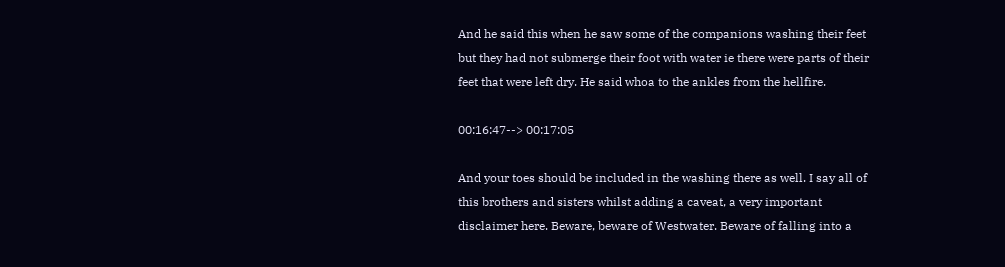And he said this when he saw some of the companions washing their feet but they had not submerge their foot with water ie there were parts of their feet that were left dry. He said whoa to the ankles from the hellfire.

00:16:47--> 00:17:05

And your toes should be included in the washing there as well. I say all of this brothers and sisters whilst adding a caveat, a very important disclaimer here. Beware, beware of Westwater. Beware of falling into a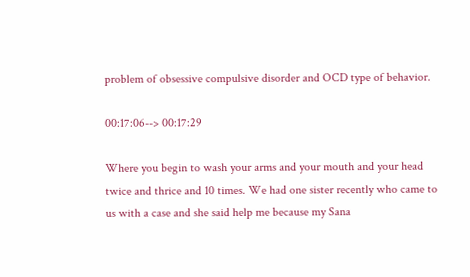problem of obsessive compulsive disorder and OCD type of behavior.

00:17:06--> 00:17:29

Where you begin to wash your arms and your mouth and your head twice and thrice and 10 times. We had one sister recently who came to us with a case and she said help me because my Sana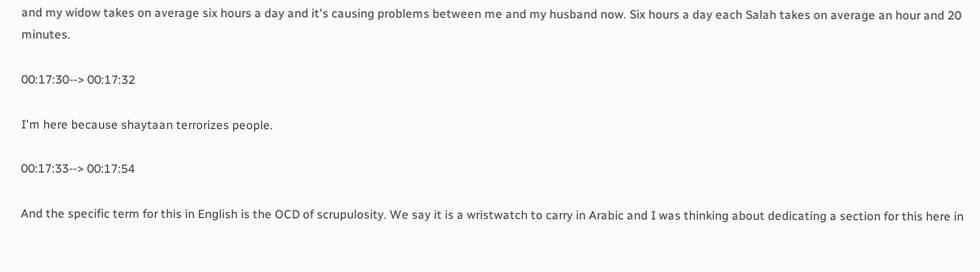and my widow takes on average six hours a day and it's causing problems between me and my husband now. Six hours a day each Salah takes on average an hour and 20 minutes.

00:17:30--> 00:17:32

I'm here because shaytaan terrorizes people.

00:17:33--> 00:17:54

And the specific term for this in English is the OCD of scrupulosity. We say it is a wristwatch to carry in Arabic and I was thinking about dedicating a section for this here in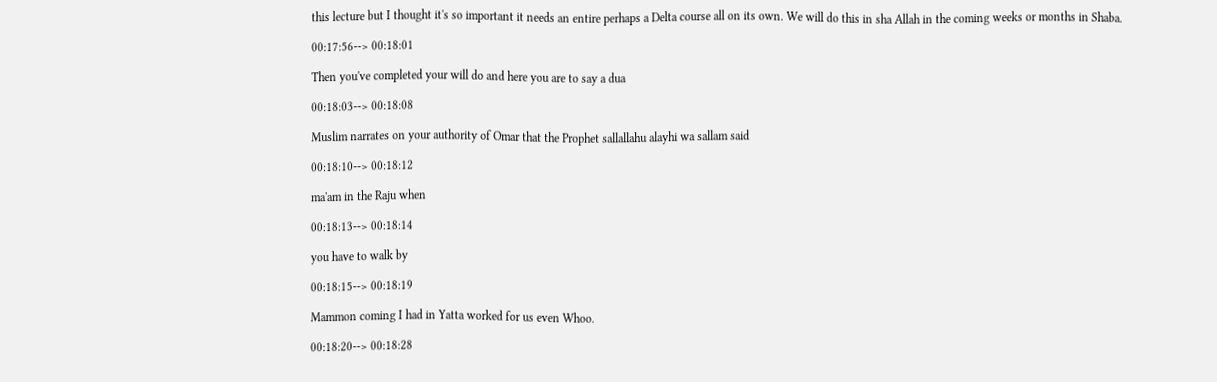this lecture but I thought it's so important it needs an entire perhaps a Delta course all on its own. We will do this in sha Allah in the coming weeks or months in Shaba.

00:17:56--> 00:18:01

Then you've completed your will do and here you are to say a dua

00:18:03--> 00:18:08

Muslim narrates on your authority of Omar that the Prophet sallallahu alayhi wa sallam said

00:18:10--> 00:18:12

ma'am in the Raju when

00:18:13--> 00:18:14

you have to walk by

00:18:15--> 00:18:19

Mammon coming I had in Yatta worked for us even Whoo.

00:18:20--> 00:18:28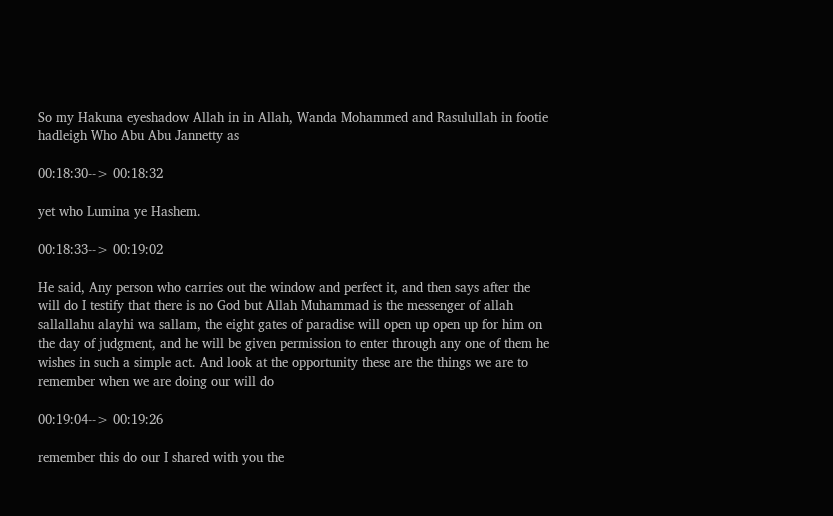So my Hakuna eyeshadow Allah in in Allah, Wanda Mohammed and Rasulullah in footie hadleigh Who Abu Abu Jannetty as

00:18:30--> 00:18:32

yet who Lumina ye Hashem.

00:18:33--> 00:19:02

He said, Any person who carries out the window and perfect it, and then says after the will do I testify that there is no God but Allah Muhammad is the messenger of allah sallallahu alayhi wa sallam, the eight gates of paradise will open up open up for him on the day of judgment, and he will be given permission to enter through any one of them he wishes in such a simple act. And look at the opportunity these are the things we are to remember when we are doing our will do

00:19:04--> 00:19:26

remember this do our I shared with you the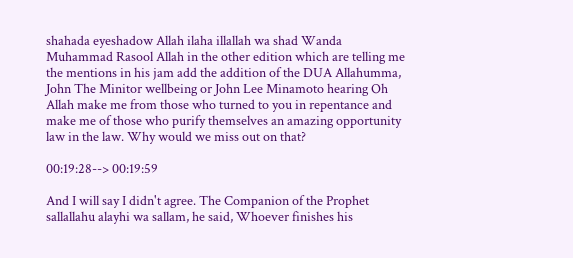shahada eyeshadow Allah ilaha illallah wa shad Wanda Muhammad Rasool Allah in the other edition which are telling me the mentions in his jam add the addition of the DUA Allahumma, John The Minitor wellbeing or John Lee Minamoto hearing Oh Allah make me from those who turned to you in repentance and make me of those who purify themselves an amazing opportunity law in the law. Why would we miss out on that?

00:19:28--> 00:19:59

And I will say I didn't agree. The Companion of the Prophet sallallahu alayhi wa sallam, he said, Whoever finishes his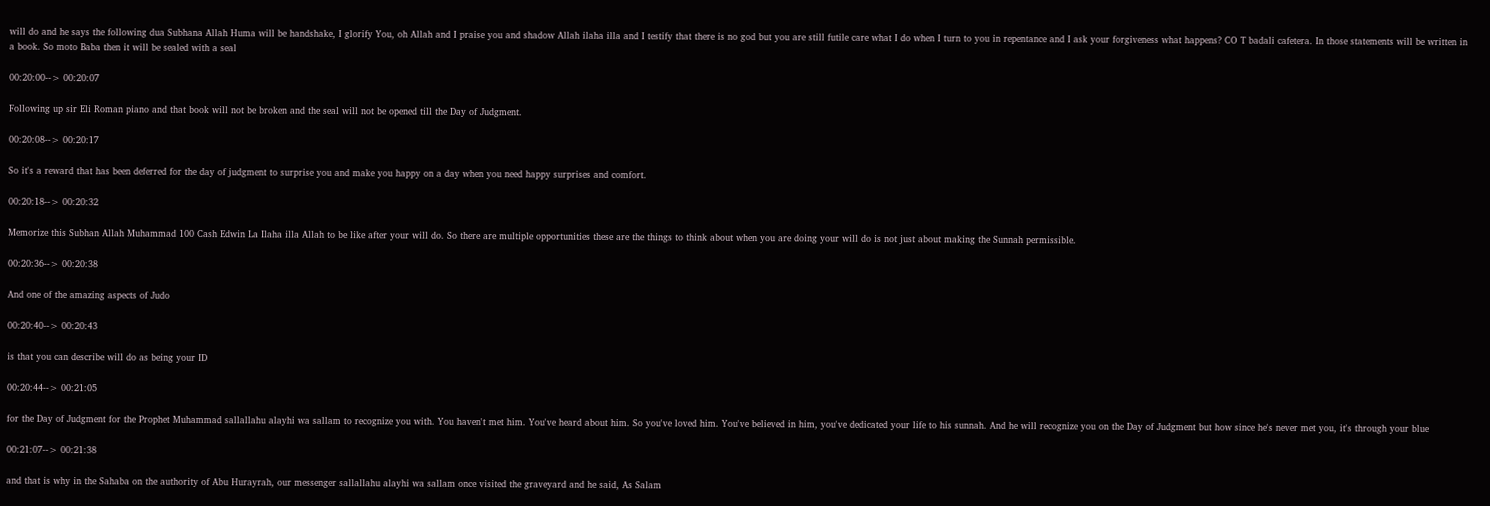will do and he says the following dua Subhana Allah Huma will be handshake, I glorify You, oh Allah and I praise you and shadow Allah ilaha illa and I testify that there is no god but you are still futile care what I do when I turn to you in repentance and I ask your forgiveness what happens? CO T badali cafetera. In those statements will be written in a book. So moto Baba then it will be sealed with a seal

00:20:00--> 00:20:07

Following up sir Eli Roman piano and that book will not be broken and the seal will not be opened till the Day of Judgment.

00:20:08--> 00:20:17

So it's a reward that has been deferred for the day of judgment to surprise you and make you happy on a day when you need happy surprises and comfort.

00:20:18--> 00:20:32

Memorize this Subhan Allah Muhammad 100 Cash Edwin La Ilaha illa Allah to be like after your will do. So there are multiple opportunities these are the things to think about when you are doing your will do is not just about making the Sunnah permissible.

00:20:36--> 00:20:38

And one of the amazing aspects of Judo

00:20:40--> 00:20:43

is that you can describe will do as being your ID

00:20:44--> 00:21:05

for the Day of Judgment for the Prophet Muhammad sallallahu alayhi wa sallam to recognize you with. You haven't met him. You've heard about him. So you've loved him. You've believed in him, you've dedicated your life to his sunnah. And he will recognize you on the Day of Judgment but how since he's never met you, it's through your blue

00:21:07--> 00:21:38

and that is why in the Sahaba on the authority of Abu Hurayrah, our messenger sallallahu alayhi wa sallam once visited the graveyard and he said, As Salam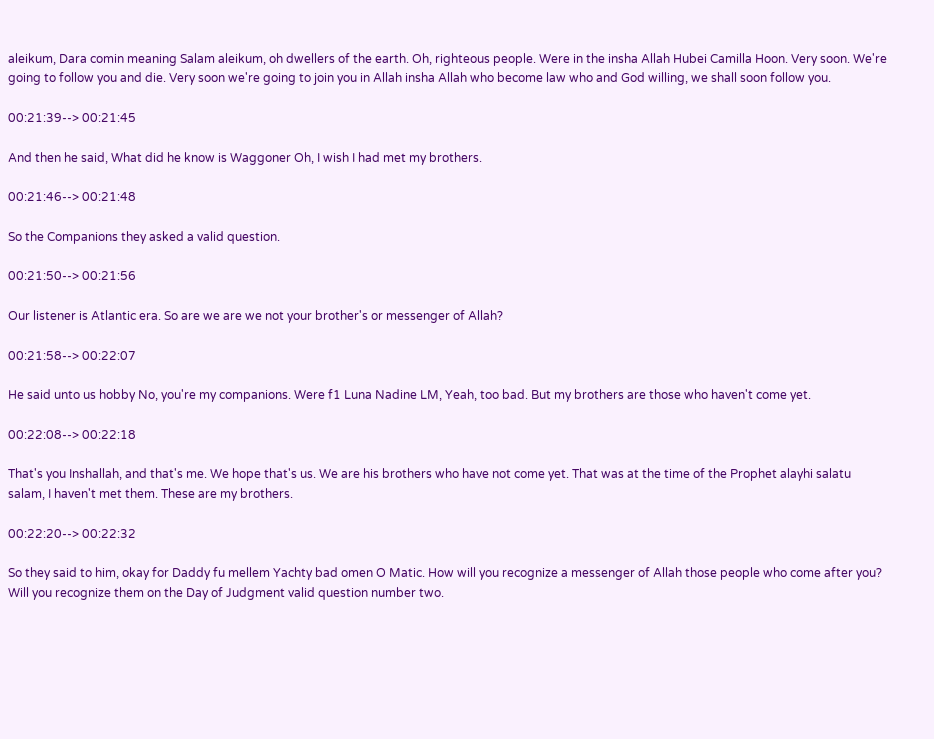aleikum, Dara comin meaning Salam aleikum, oh dwellers of the earth. Oh, righteous people. Were in the insha Allah Hubei Camilla Hoon. Very soon. We're going to follow you and die. Very soon we're going to join you in Allah insha Allah who become law who and God willing, we shall soon follow you.

00:21:39--> 00:21:45

And then he said, What did he know is Waggoner Oh, I wish I had met my brothers.

00:21:46--> 00:21:48

So the Companions they asked a valid question.

00:21:50--> 00:21:56

Our listener is Atlantic era. So are we are we not your brother's or messenger of Allah?

00:21:58--> 00:22:07

He said unto us hobby No, you're my companions. Were f1 Luna Nadine LM, Yeah, too bad. But my brothers are those who haven't come yet.

00:22:08--> 00:22:18

That's you Inshallah, and that's me. We hope that's us. We are his brothers who have not come yet. That was at the time of the Prophet alayhi salatu salam, I haven't met them. These are my brothers.

00:22:20--> 00:22:32

So they said to him, okay for Daddy fu mellem Yachty bad omen O Matic. How will you recognize a messenger of Allah those people who come after you? Will you recognize them on the Day of Judgment valid question number two.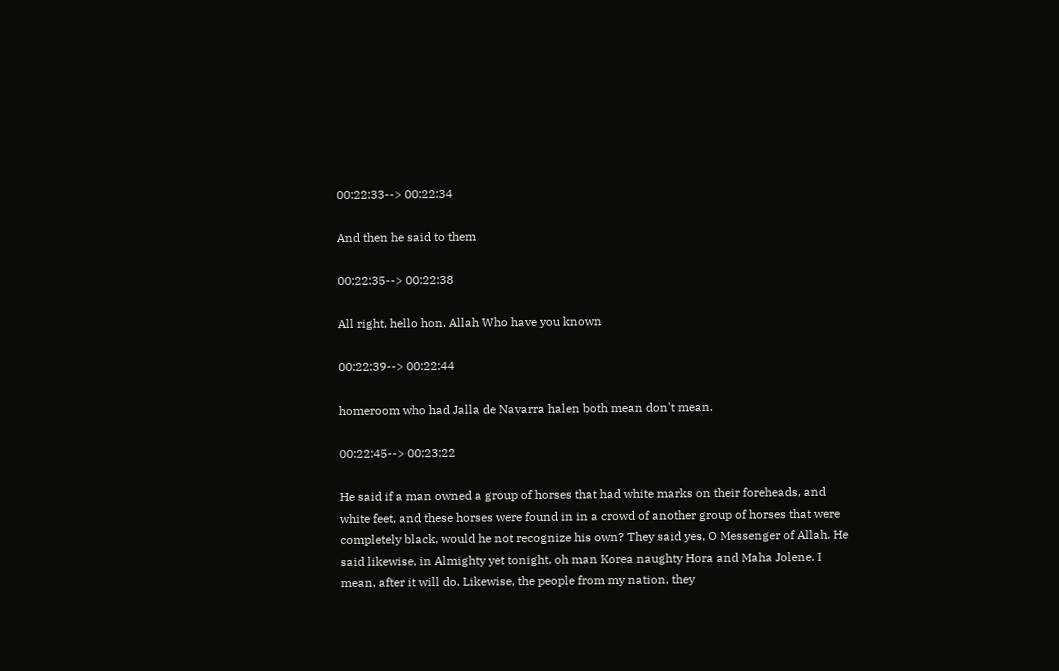00:22:33--> 00:22:34

And then he said to them

00:22:35--> 00:22:38

All right, hello hon. Allah Who have you known

00:22:39--> 00:22:44

homeroom who had Jalla de Navarra halen both mean don't mean.

00:22:45--> 00:23:22

He said if a man owned a group of horses that had white marks on their foreheads, and white feet, and these horses were found in in a crowd of another group of horses that were completely black, would he not recognize his own? They said yes, O Messenger of Allah. He said likewise, in Almighty yet tonight, oh man Korea naughty Hora and Maha Jolene. I mean, after it will do. Likewise, the people from my nation, they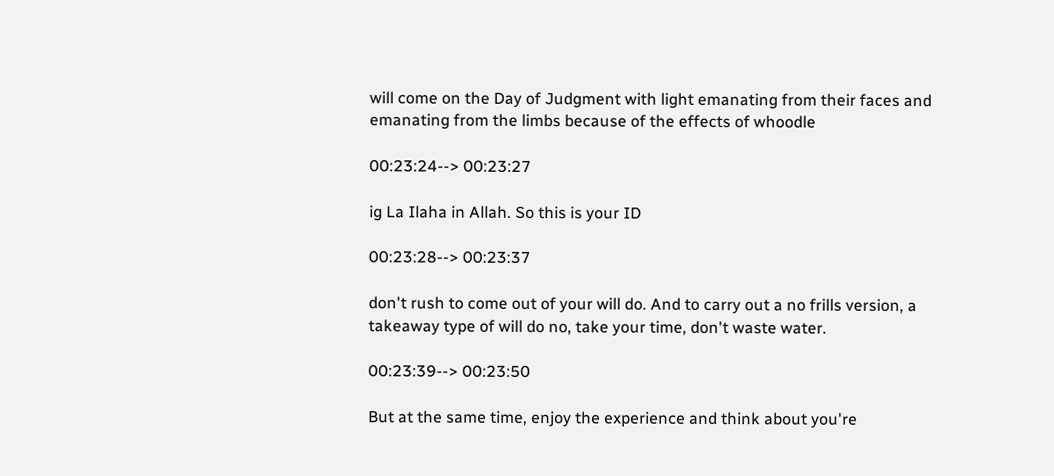will come on the Day of Judgment with light emanating from their faces and emanating from the limbs because of the effects of whoodle

00:23:24--> 00:23:27

ig La Ilaha in Allah. So this is your ID

00:23:28--> 00:23:37

don't rush to come out of your will do. And to carry out a no frills version, a takeaway type of will do no, take your time, don't waste water.

00:23:39--> 00:23:50

But at the same time, enjoy the experience and think about you're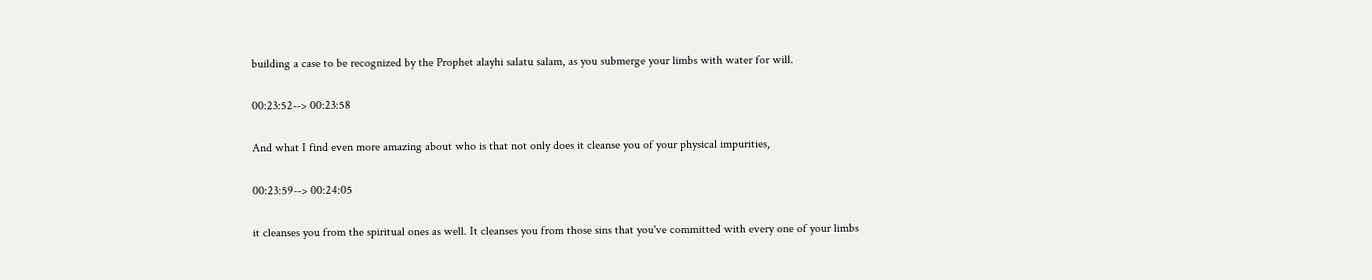building a case to be recognized by the Prophet alayhi salatu salam, as you submerge your limbs with water for will.

00:23:52--> 00:23:58

And what I find even more amazing about who is that not only does it cleanse you of your physical impurities,

00:23:59--> 00:24:05

it cleanses you from the spiritual ones as well. It cleanses you from those sins that you've committed with every one of your limbs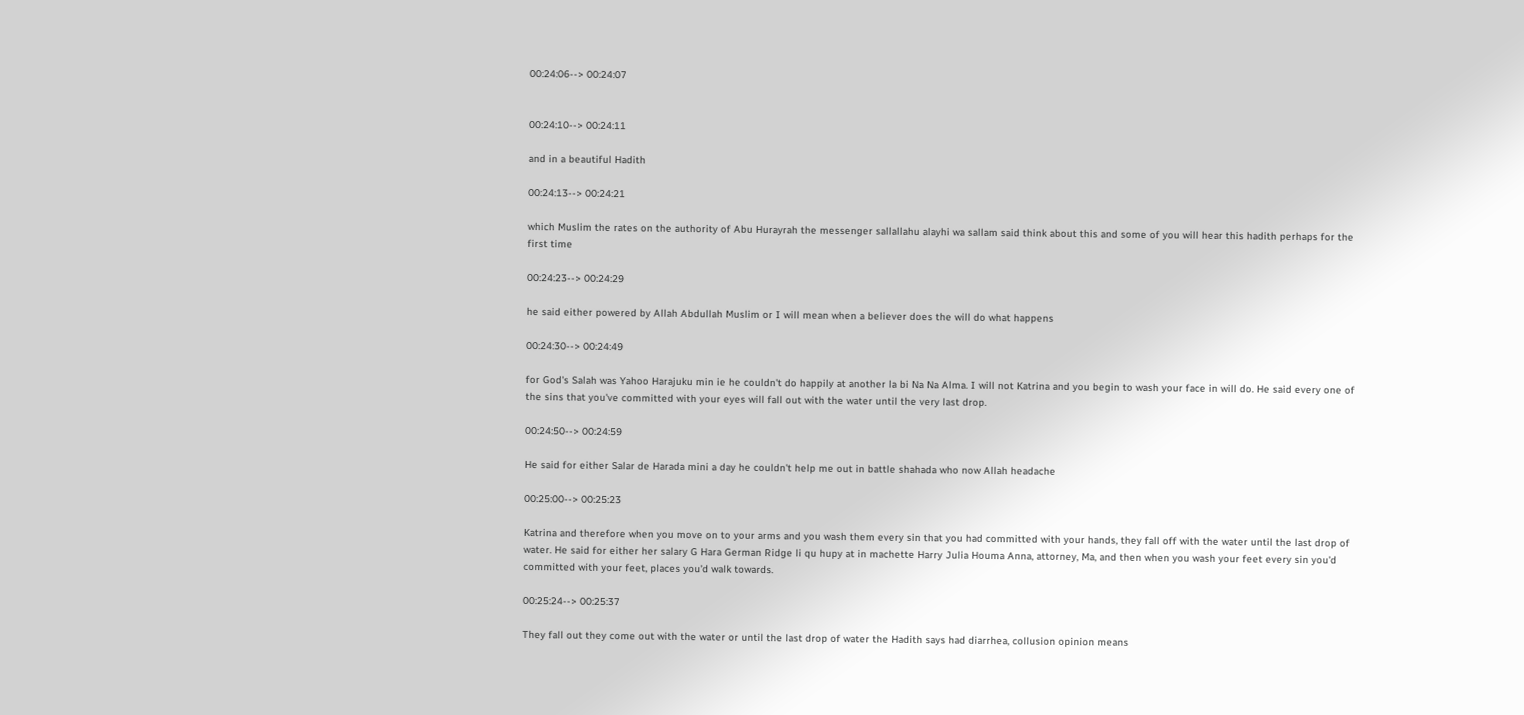00:24:06--> 00:24:07


00:24:10--> 00:24:11

and in a beautiful Hadith

00:24:13--> 00:24:21

which Muslim the rates on the authority of Abu Hurayrah the messenger sallallahu alayhi wa sallam said think about this and some of you will hear this hadith perhaps for the first time

00:24:23--> 00:24:29

he said either powered by Allah Abdullah Muslim or I will mean when a believer does the will do what happens

00:24:30--> 00:24:49

for God's Salah was Yahoo Harajuku min ie he couldn't do happily at another la bi Na Na Alma. I will not Katrina and you begin to wash your face in will do. He said every one of the sins that you've committed with your eyes will fall out with the water until the very last drop.

00:24:50--> 00:24:59

He said for either Salar de Harada mini a day he couldn't help me out in battle shahada who now Allah headache

00:25:00--> 00:25:23

Katrina and therefore when you move on to your arms and you wash them every sin that you had committed with your hands, they fall off with the water until the last drop of water. He said for either her salary G Hara German Ridge li qu hupy at in machette Harry Julia Houma Anna, attorney, Ma, and then when you wash your feet every sin you'd committed with your feet, places you'd walk towards.

00:25:24--> 00:25:37

They fall out they come out with the water or until the last drop of water the Hadith says had diarrhea, collusion opinion means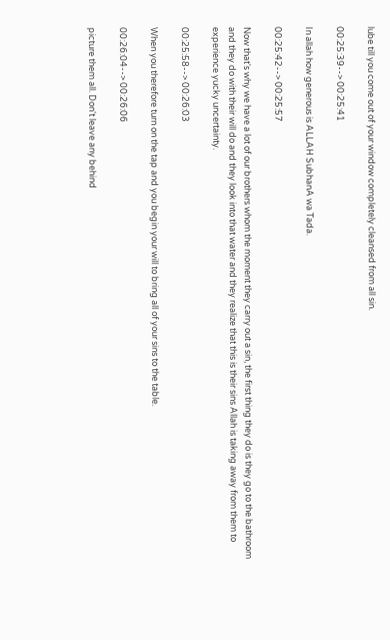lube till you come out of your window completely cleansed from all sin.

00:25:39--> 00:25:41

In allah how generous is ALLAH SubhanA wa Tada.

00:25:42--> 00:25:57

Now that's why we have a lot of our brothers whom the moment they carry out a sin, the first thing they do is they go to the bathroom and they do with their will do and they look into that water and they realize that this is their sins Allah is taking away from them to experience yucky uncertainty.

00:25:58--> 00:26:03

When you therefore turn on the tap and you begin your will to bring all of your sins to the table.

00:26:04--> 00:26:06

picture them all. Don't leave any behind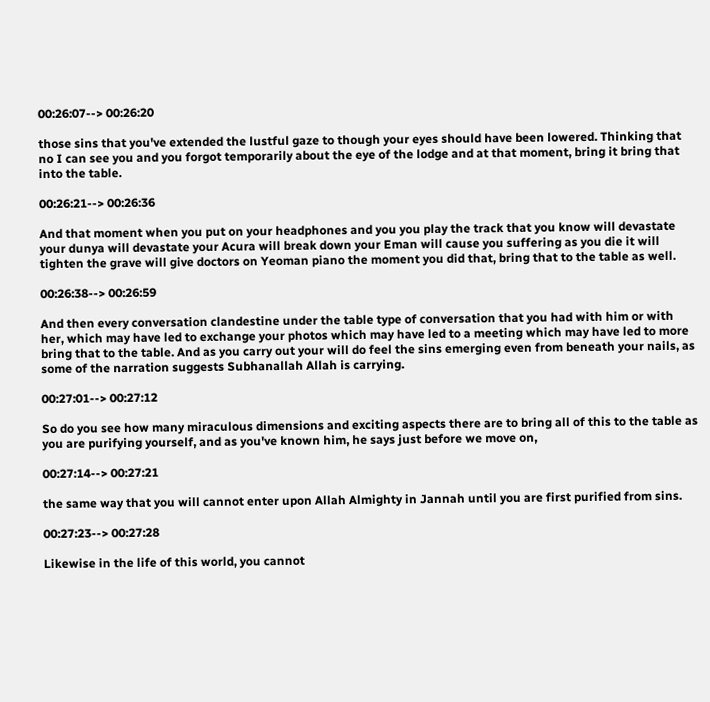00:26:07--> 00:26:20

those sins that you've extended the lustful gaze to though your eyes should have been lowered. Thinking that no I can see you and you forgot temporarily about the eye of the lodge and at that moment, bring it bring that into the table.

00:26:21--> 00:26:36

And that moment when you put on your headphones and you you play the track that you know will devastate your dunya will devastate your Acura will break down your Eman will cause you suffering as you die it will tighten the grave will give doctors on Yeoman piano the moment you did that, bring that to the table as well.

00:26:38--> 00:26:59

And then every conversation clandestine under the table type of conversation that you had with him or with her, which may have led to exchange your photos which may have led to a meeting which may have led to more bring that to the table. And as you carry out your will do feel the sins emerging even from beneath your nails, as some of the narration suggests Subhanallah Allah is carrying.

00:27:01--> 00:27:12

So do you see how many miraculous dimensions and exciting aspects there are to bring all of this to the table as you are purifying yourself, and as you've known him, he says just before we move on,

00:27:14--> 00:27:21

the same way that you will cannot enter upon Allah Almighty in Jannah until you are first purified from sins.

00:27:23--> 00:27:28

Likewise in the life of this world, you cannot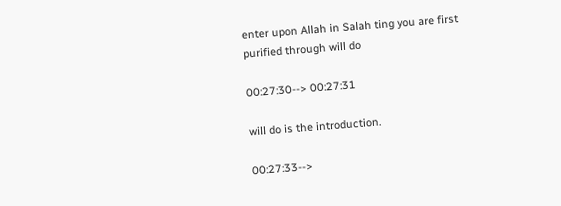enter upon Allah in Salah ting you are first purified through will do

00:27:30--> 00:27:31

will do is the introduction.

00:27:33-->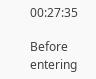00:27:35

Before entering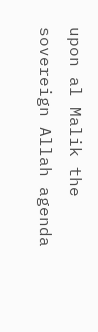upon al Malik the sovereign Allah agenda